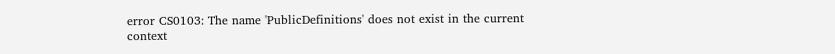error CS0103: The name 'PublicDefinitions' does not exist in the current context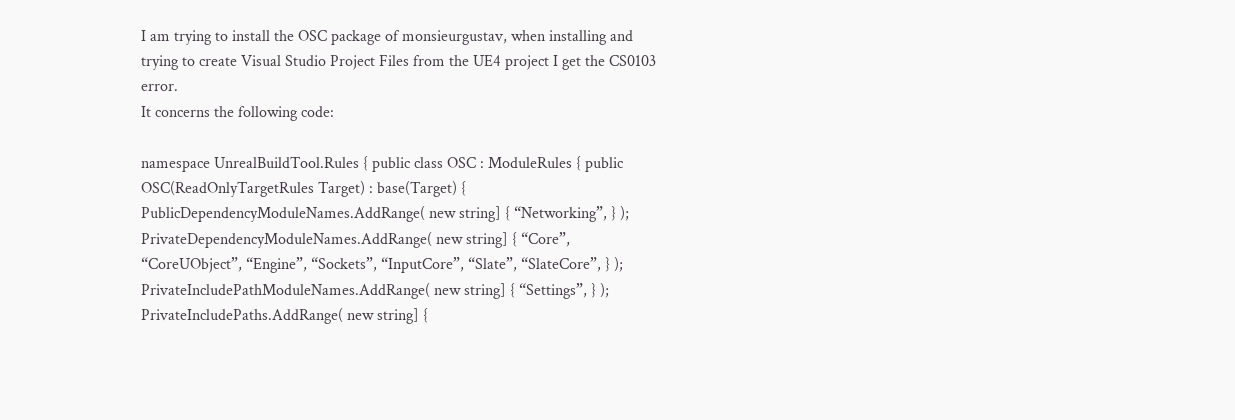I am trying to install the OSC package of monsieurgustav, when installing and trying to create Visual Studio Project Files from the UE4 project I get the CS0103 error.
It concerns the following code:

namespace UnrealBuildTool.Rules { public class OSC : ModuleRules { public OSC(ReadOnlyTargetRules Target) : base(Target) { PublicDependencyModuleNames.AddRange( new string] { “Networking”, } ); PrivateDependencyModuleNames.AddRange( new string] { “Core”, “CoreUObject”, “Engine”, “Sockets”, “InputCore”, “Slate”, “SlateCore”, } ); PrivateIncludePathModuleNames.AddRange( new string] { “Settings”, } ); PrivateIncludePaths.AddRange( new string] {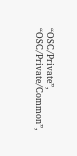“OSC/Private”, “OSC/Private/Common”,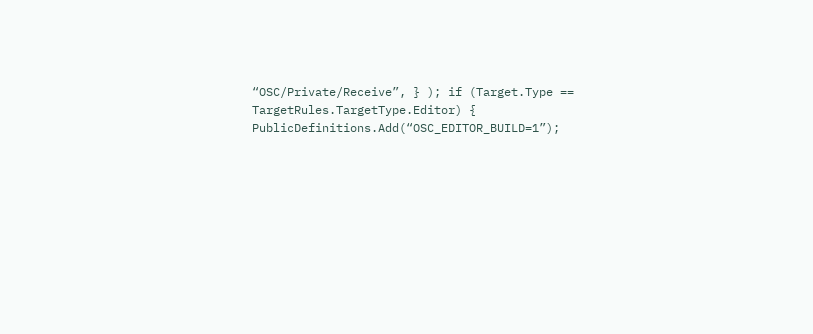“OSC/Private/Receive”, } ); if (Target.Type == TargetRules.TargetType.Editor) { PublicDefinitions.Add(“OSC_EDITOR_BUILD=1”);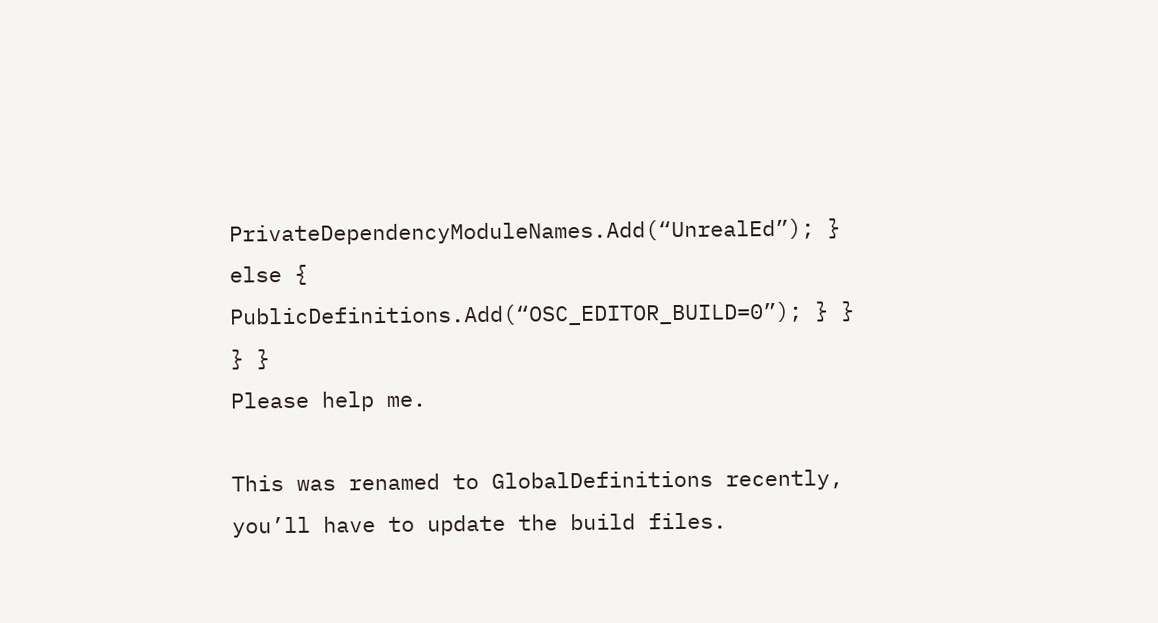PrivateDependencyModuleNames.Add(“UnrealEd”); } else { PublicDefinitions.Add(“OSC_EDITOR_BUILD=0”); } } } }
Please help me.

This was renamed to GlobalDefinitions recently, you’ll have to update the build files.